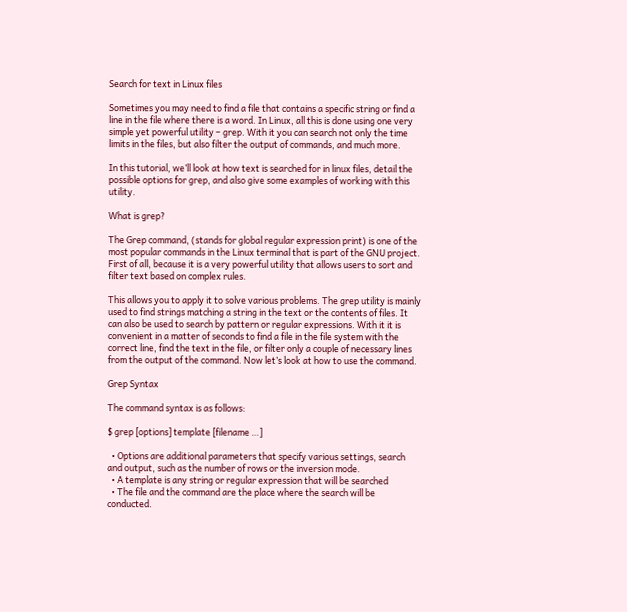Search for text in Linux files

Sometimes you may need to find a file that contains a specific string or find a line in the file where there is a word. In Linux, all this is done using one very simple yet powerful utility – grep. With it you can search not only the time limits in the files, but also filter the output of commands, and much more.

In this tutorial, we’ll look at how text is searched for in linux files, detail the possible options for grep, and also give some examples of working with this utility.

What is grep?

The Grep command, (stands for global regular expression print) is one of the most popular commands in the Linux terminal that is part of the GNU project. First of all, because it is a very powerful utility that allows users to sort and filter text based on complex rules.

This allows you to apply it to solve various problems. The grep utility is mainly used to find strings matching a string in the text or the contents of files. It can also be used to search by pattern or regular expressions. With it it is convenient in a matter of seconds to find a file in the file system with the correct line, find the text in the file, or filter only a couple of necessary lines from the output of the command. Now let’s look at how to use the command.

Grep Syntax

The command syntax is as follows:

$ grep [options] template [filename …]

  • Options are additional parameters that specify various settings, search and output, such as the number of rows or the inversion mode.
  • A template is any string or regular expression that will be searched
  • The file and the command are the place where the search will be conducted.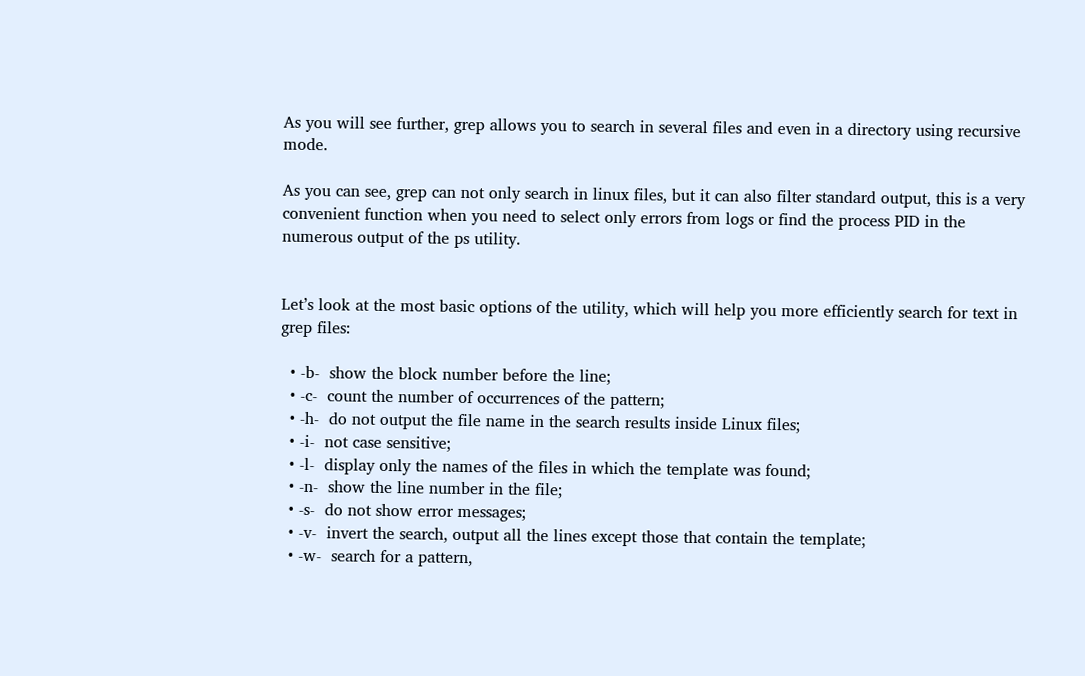As you will see further, grep allows you to search in several files and even in a directory using recursive mode.

As you can see, grep can not only search in linux files, but it can also filter standard output, this is a very convenient function when you need to select only errors from logs or find the process PID in the numerous output of the ps utility.


Let’s look at the most basic options of the utility, which will help you more efficiently search for text in grep files:

  • -b-  show the block number before the line;
  • -c-  count the number of occurrences of the pattern;
  • -h-  do not output the file name in the search results inside Linux files;
  • -i-  not case sensitive;
  • -l-  display only the names of the files in which the template was found;
  • -n-  show the line number in the file;
  • -s-  do not show error messages;
  • -v-  invert the search, output all the lines except those that contain the template;
  • -w-  search for a pattern,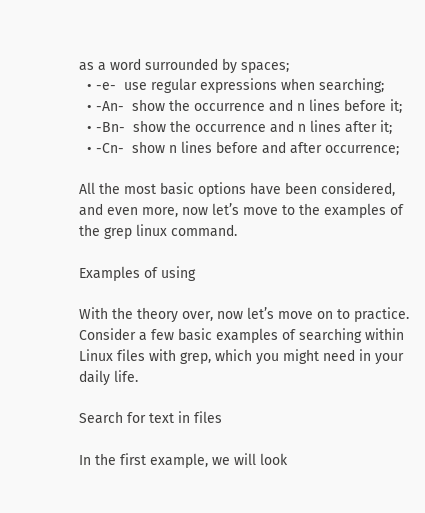as a word surrounded by spaces;
  • -e-  use regular expressions when searching;
  • -An-  show the occurrence and n lines before it;
  • -Bn-  show the occurrence and n lines after it;
  • -Cn-  show n lines before and after occurrence;

All the most basic options have been considered, and even more, now let’s move to the examples of the grep linux command.

Examples of using

With the theory over, now let’s move on to practice. Consider a few basic examples of searching within Linux files with grep, which you might need in your daily life.

Search for text in files

In the first example, we will look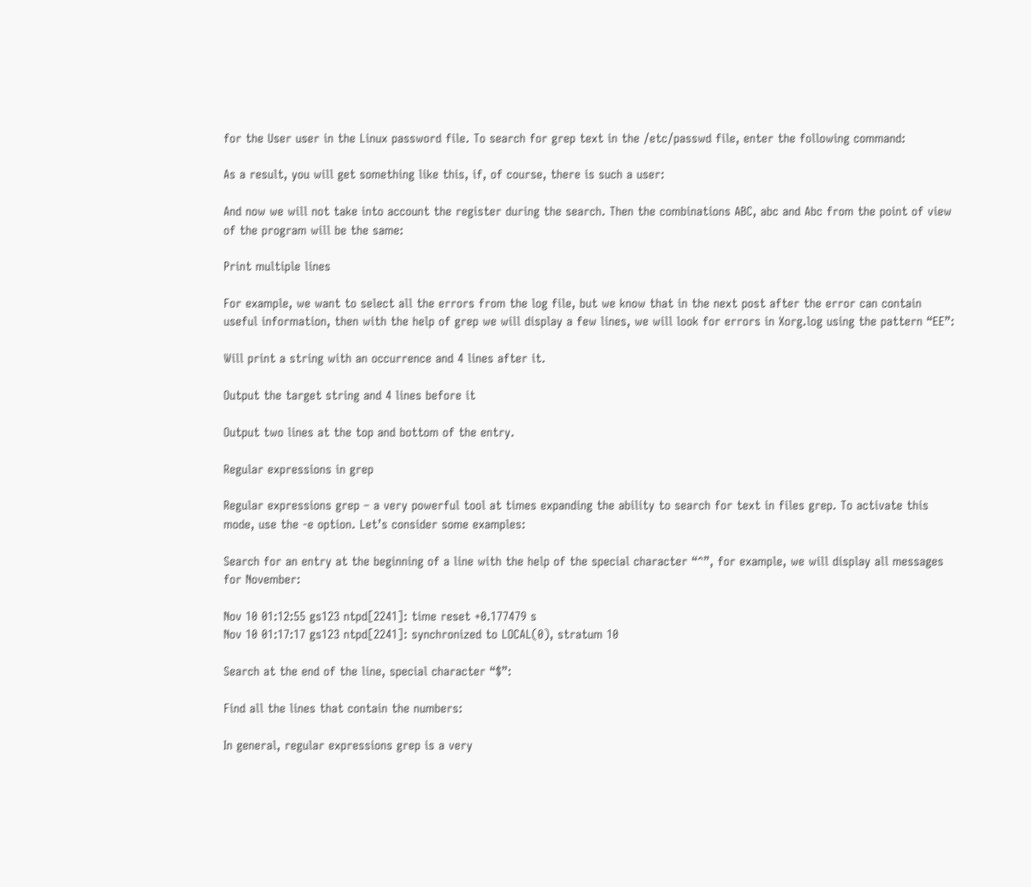for the User user in the Linux password file. To search for grep text in the /etc/passwd file, enter the following command:

As a result, you will get something like this, if, of course, there is such a user:

And now we will not take into account the register during the search. Then the combinations ABC, abc and Abc from the point of view of the program will be the same:

Print multiple lines

For example, we want to select all the errors from the log file, but we know that in the next post after the error can contain useful information, then with the help of grep we will display a few lines, we will look for errors in Xorg.log using the pattern “EE”:

Will print a string with an occurrence and 4 lines after it.

Output the target string and 4 lines before it

Output two lines at the top and bottom of the entry.

Regular expressions in grep

Regular expressions grep – a very powerful tool at times expanding the ability to search for text in files grep. To activate this mode, use the -e option. Let’s consider some examples:

Search for an entry at the beginning of a line with the help of the special character “^”, for example, we will display all messages for November:

Nov 10 01:12:55 gs123 ntpd[2241]: time reset +0.177479 s
Nov 10 01:17:17 gs123 ntpd[2241]: synchronized to LOCAL(0), stratum 10

Search at the end of the line, special character “$”:

Find all the lines that contain the numbers:

In general, regular expressions grep is a very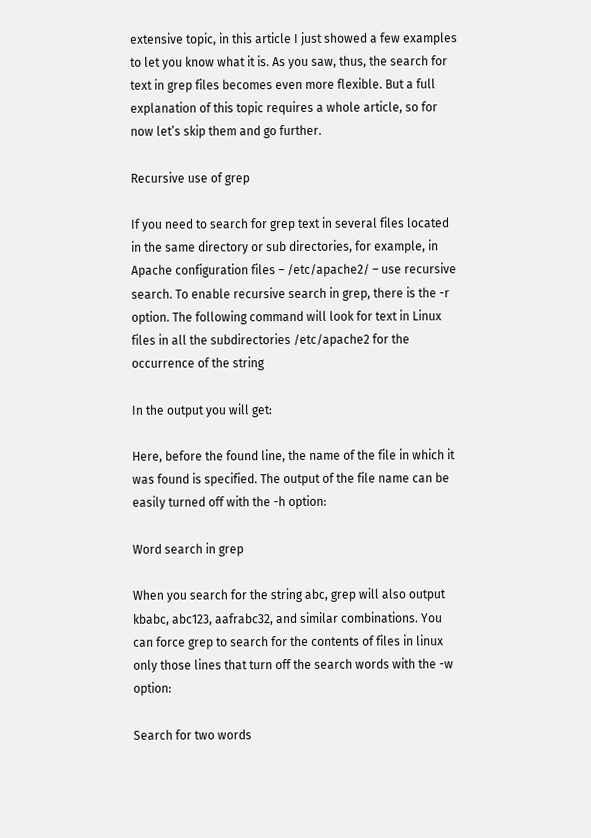extensive topic, in this article I just showed a few examples to let you know what it is. As you saw, thus, the search for text in grep files becomes even more flexible. But a full explanation of this topic requires a whole article, so for now let’s skip them and go further.

Recursive use of grep

If you need to search for grep text in several files located in the same directory or sub directories, for example, in Apache configuration files – /etc/apache2/ – use recursive search. To enable recursive search in grep, there is the -r option. The following command will look for text in Linux files in all the subdirectories /etc/apache2 for the occurrence of the string

In the output you will get:

Here, before the found line, the name of the file in which it was found is specified. The output of the file name can be easily turned off with the -h option:

Word search in grep

When you search for the string abc, grep will also output kbabc, abc123, aafrabc32, and similar combinations. You can force grep to search for the contents of files in linux only those lines that turn off the search words with the -w option:

Search for two words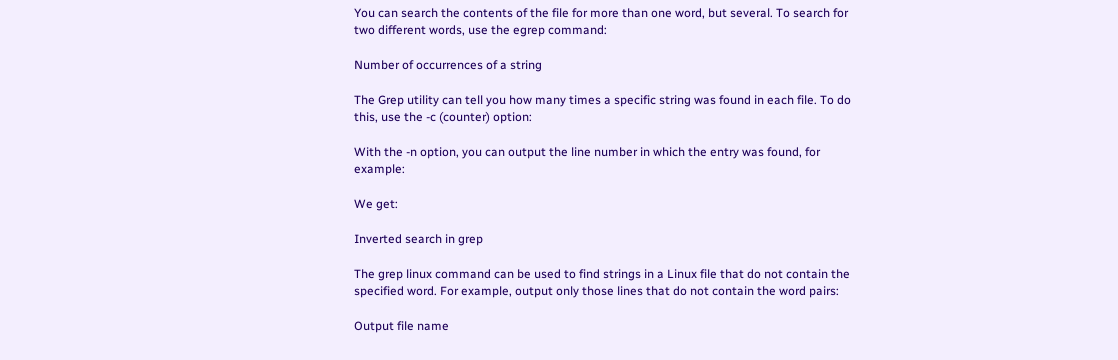You can search the contents of the file for more than one word, but several. To search for two different words, use the egrep command:

Number of occurrences of a string

The Grep utility can tell you how many times a specific string was found in each file. To do this, use the -c (counter) option:

With the -n option, you can output the line number in which the entry was found, for example:

We get:

Inverted search in grep

The grep linux command can be used to find strings in a Linux file that do not contain the specified word. For example, output only those lines that do not contain the word pairs:

Output file name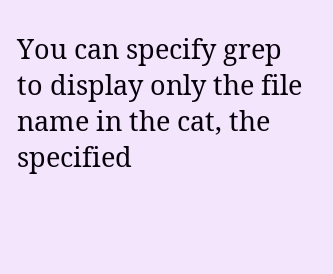You can specify grep to display only the file name in the cat, the specified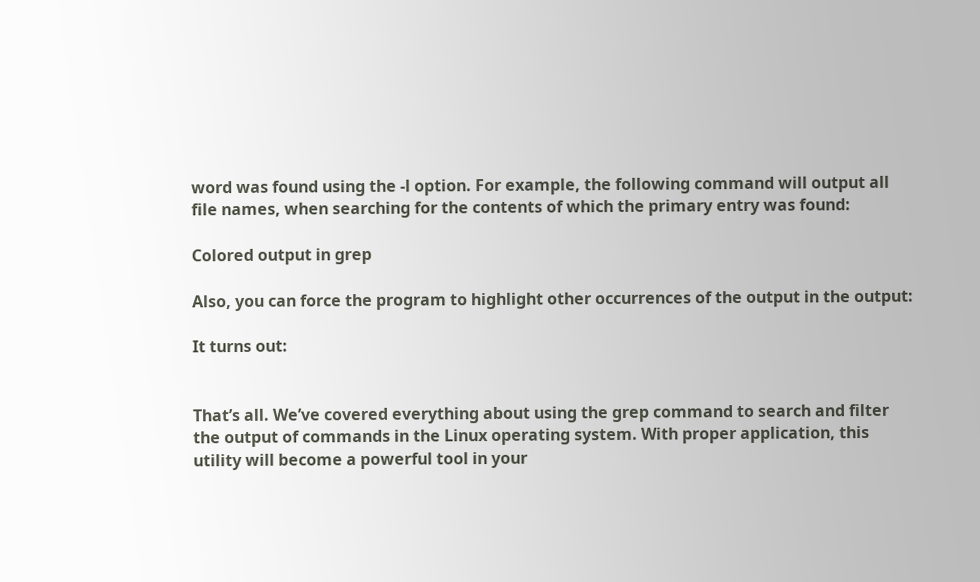word was found using the -l option. For example, the following command will output all file names, when searching for the contents of which the primary entry was found:

Colored output in grep

Also, you can force the program to highlight other occurrences of the output in the output:

It turns out:


That’s all. We’ve covered everything about using the grep command to search and filter the output of commands in the Linux operating system. With proper application, this utility will become a powerful tool in your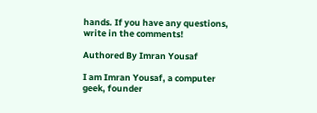hands. If you have any questions, write in the comments!

Authored By Imran Yousaf

I am Imran Yousaf, a computer geek, founder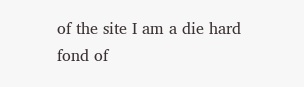of the site I am a die hard fond of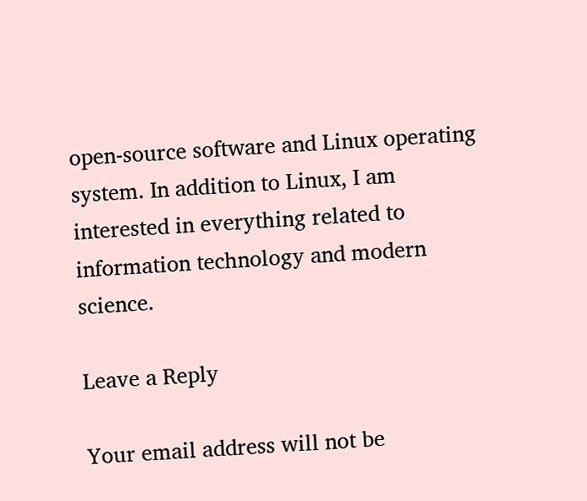open-source software and Linux operating system. In addition to Linux, I am interested in everything related to information technology and modern science.

Leave a Reply

Your email address will not be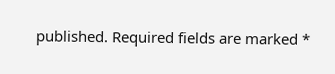published. Required fields are marked *